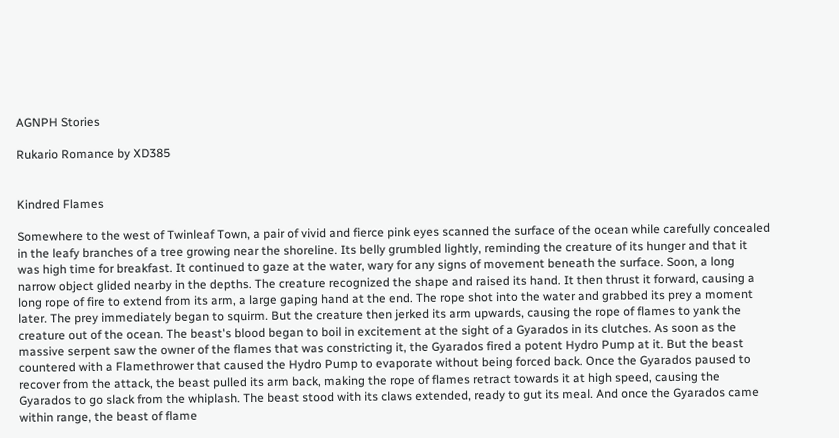AGNPH Stories

Rukario Romance by XD385


Kindred Flames

Somewhere to the west of Twinleaf Town, a pair of vivid and fierce pink eyes scanned the surface of the ocean while carefully concealed in the leafy branches of a tree growing near the shoreline. Its belly grumbled lightly, reminding the creature of its hunger and that it was high time for breakfast. It continued to gaze at the water, wary for any signs of movement beneath the surface. Soon, a long narrow object glided nearby in the depths. The creature recognized the shape and raised its hand. It then thrust it forward, causing a long rope of fire to extend from its arm, a large gaping hand at the end. The rope shot into the water and grabbed its prey a moment later. The prey immediately began to squirm. But the creature then jerked its arm upwards, causing the rope of flames to yank the creature out of the ocean. The beast's blood began to boil in excitement at the sight of a Gyarados in its clutches. As soon as the massive serpent saw the owner of the flames that was constricting it, the Gyarados fired a potent Hydro Pump at it. But the beast countered with a Flamethrower that caused the Hydro Pump to evaporate without being forced back. Once the Gyarados paused to recover from the attack, the beast pulled its arm back, making the rope of flames retract towards it at high speed, causing the Gyarados to go slack from the whiplash. The beast stood with its claws extended, ready to gut its meal. And once the Gyarados came within range, the beast of flame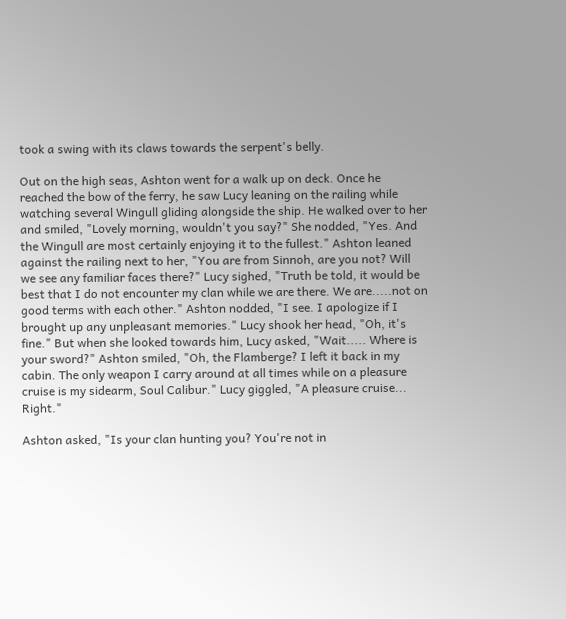took a swing with its claws towards the serpent's belly.

Out on the high seas, Ashton went for a walk up on deck. Once he reached the bow of the ferry, he saw Lucy leaning on the railing while watching several Wingull gliding alongside the ship. He walked over to her and smiled, "Lovely morning, wouldn't you say?" She nodded, "Yes. And the Wingull are most certainly enjoying it to the fullest." Ashton leaned against the railing next to her, "You are from Sinnoh, are you not? Will we see any familiar faces there?" Lucy sighed, "Truth be told, it would be best that I do not encounter my clan while we are there. We are.....not on good terms with each other." Ashton nodded, "I see. I apologize if I brought up any unpleasant memories." Lucy shook her head, "Oh, it's fine." But when she looked towards him, Lucy asked, "Wait..... Where is your sword?" Ashton smiled, "Oh, the Flamberge? I left it back in my cabin. The only weapon I carry around at all times while on a pleasure cruise is my sidearm, Soul Calibur." Lucy giggled, "A pleasure cruise... Right."

Ashton asked, "Is your clan hunting you? You're not in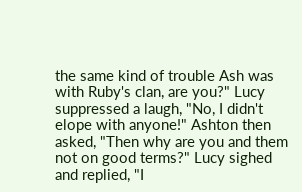the same kind of trouble Ash was with Ruby's clan, are you?" Lucy suppressed a laugh, "No, I didn't elope with anyone!" Ashton then asked, "Then why are you and them not on good terms?" Lucy sighed and replied, "I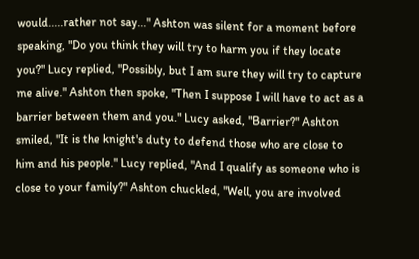would.....rather not say..." Ashton was silent for a moment before speaking, "Do you think they will try to harm you if they locate you?" Lucy replied, "Possibly, but I am sure they will try to capture me alive." Ashton then spoke, "Then I suppose I will have to act as a barrier between them and you." Lucy asked, "Barrier?" Ashton smiled, "It is the knight's duty to defend those who are close to him and his people." Lucy replied, "And I qualify as someone who is close to your family?" Ashton chuckled, "Well, you are involved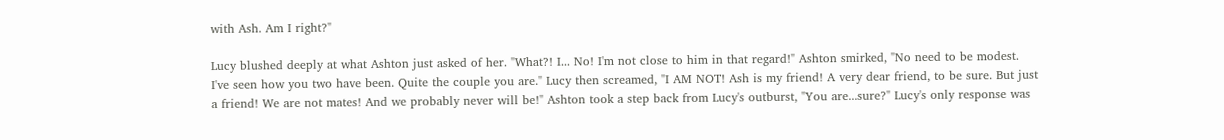with Ash. Am I right?"

Lucy blushed deeply at what Ashton just asked of her. "What?! I... No! I'm not close to him in that regard!" Ashton smirked, "No need to be modest. I've seen how you two have been. Quite the couple you are." Lucy then screamed, "I AM NOT! Ash is my friend! A very dear friend, to be sure. But just a friend! We are not mates! And we probably never will be!" Ashton took a step back from Lucy's outburst, "You are...sure?" Lucy's only response was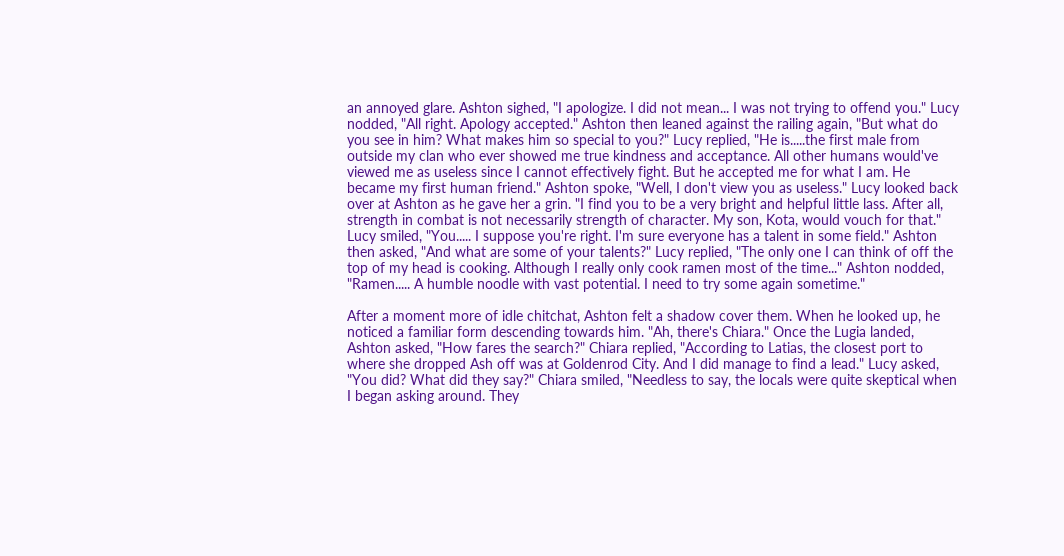an annoyed glare. Ashton sighed, "I apologize. I did not mean... I was not trying to offend you." Lucy nodded, "All right. Apology accepted." Ashton then leaned against the railing again, "But what do you see in him? What makes him so special to you?" Lucy replied, "He is.....the first male from outside my clan who ever showed me true kindness and acceptance. All other humans would've viewed me as useless since I cannot effectively fight. But he accepted me for what I am. He became my first human friend." Ashton spoke, "Well, I don't view you as useless." Lucy looked back over at Ashton as he gave her a grin. "I find you to be a very bright and helpful little lass. After all, strength in combat is not necessarily strength of character. My son, Kota, would vouch for that." Lucy smiled, "You..... I suppose you're right. I'm sure everyone has a talent in some field." Ashton then asked, "And what are some of your talents?" Lucy replied, "The only one I can think of off the top of my head is cooking. Although I really only cook ramen most of the time..." Ashton nodded, "Ramen..... A humble noodle with vast potential. I need to try some again sometime."

After a moment more of idle chitchat, Ashton felt a shadow cover them. When he looked up, he noticed a familiar form descending towards him. "Ah, there's Chiara." Once the Lugia landed, Ashton asked, "How fares the search?" Chiara replied, "According to Latias, the closest port to where she dropped Ash off was at Goldenrod City. And I did manage to find a lead." Lucy asked, "You did? What did they say?" Chiara smiled, "Needless to say, the locals were quite skeptical when I began asking around. They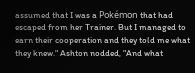assumed that I was a Pokémon that had escaped from her Trainer. But I managed to earn their cooperation and they told me what they knew." Ashton nodded, "And what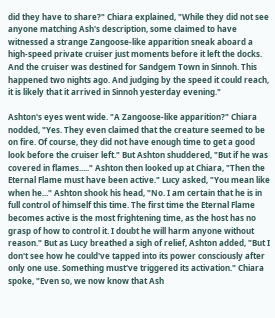did they have to share?" Chiara explained, "While they did not see anyone matching Ash's description, some claimed to have witnessed a strange Zangoose-like apparition sneak aboard a high-speed private cruiser just moments before it left the docks. And the cruiser was destined for Sandgem Town in Sinnoh. This happened two nights ago. And judging by the speed it could reach, it is likely that it arrived in Sinnoh yesterday evening."

Ashton's eyes went wide. "A Zangoose-like apparition?" Chiara nodded, "Yes. They even claimed that the creature seemed to be on fire. Of course, they did not have enough time to get a good look before the cruiser left." But Ashton shuddered, "But if he was covered in flames....." Ashton then looked up at Chiara, "Then the Eternal Flame must have been active." Lucy asked, "You mean like when he..." Ashton shook his head, "No. I am certain that he is in full control of himself this time. The first time the Eternal Flame becomes active is the most frightening time, as the host has no grasp of how to control it. I doubt he will harm anyone without reason." But as Lucy breathed a sigh of relief, Ashton added, "But I don't see how he could've tapped into its power consciously after only one use. Something must've triggered its activation." Chiara spoke, "Even so, we now know that Ash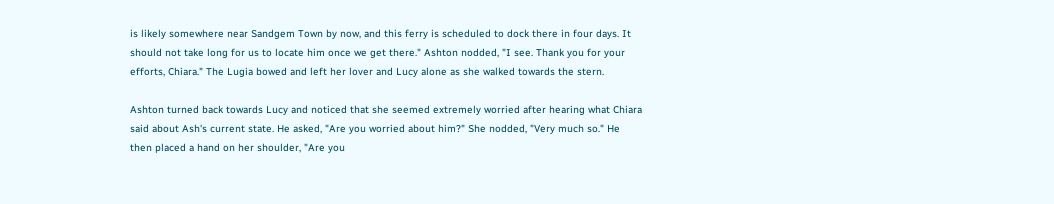is likely somewhere near Sandgem Town by now, and this ferry is scheduled to dock there in four days. It should not take long for us to locate him once we get there." Ashton nodded, "I see. Thank you for your efforts, Chiara." The Lugia bowed and left her lover and Lucy alone as she walked towards the stern.

Ashton turned back towards Lucy and noticed that she seemed extremely worried after hearing what Chiara said about Ash's current state. He asked, "Are you worried about him?" She nodded, "Very much so." He then placed a hand on her shoulder, "Are you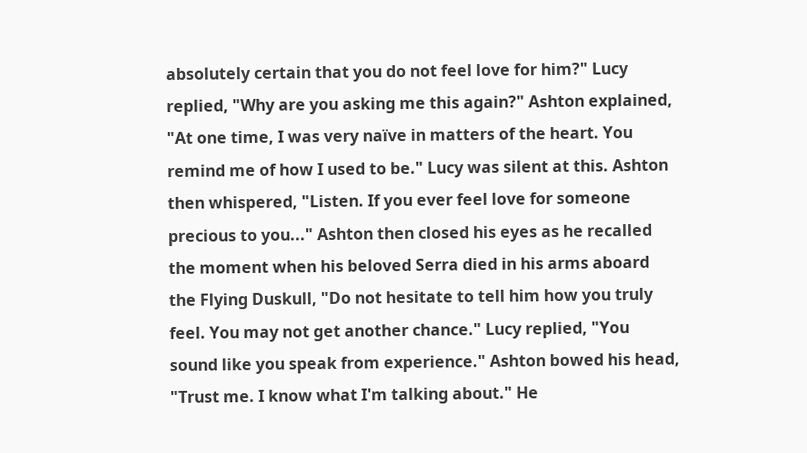absolutely certain that you do not feel love for him?" Lucy replied, "Why are you asking me this again?" Ashton explained, "At one time, I was very naïve in matters of the heart. You remind me of how I used to be." Lucy was silent at this. Ashton then whispered, "Listen. If you ever feel love for someone precious to you..." Ashton then closed his eyes as he recalled the moment when his beloved Serra died in his arms aboard the Flying Duskull, "Do not hesitate to tell him how you truly feel. You may not get another chance." Lucy replied, "You sound like you speak from experience." Ashton bowed his head, "Trust me. I know what I'm talking about." He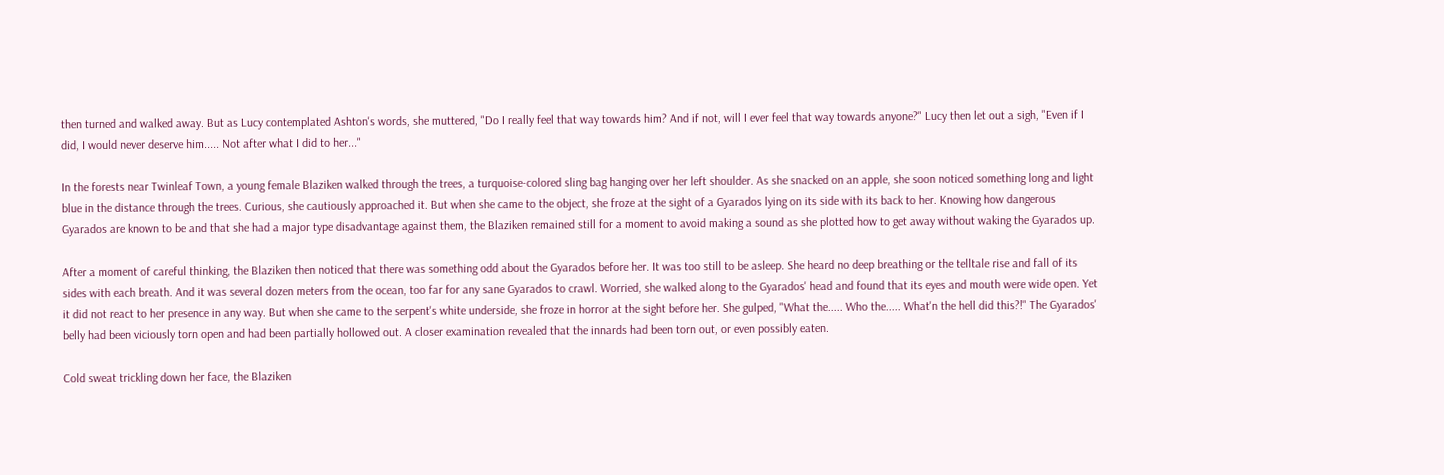then turned and walked away. But as Lucy contemplated Ashton's words, she muttered, "Do I really feel that way towards him? And if not, will I ever feel that way towards anyone?" Lucy then let out a sigh, "Even if I did, I would never deserve him..... Not after what I did to her..."

In the forests near Twinleaf Town, a young female Blaziken walked through the trees, a turquoise-colored sling bag hanging over her left shoulder. As she snacked on an apple, she soon noticed something long and light blue in the distance through the trees. Curious, she cautiously approached it. But when she came to the object, she froze at the sight of a Gyarados lying on its side with its back to her. Knowing how dangerous Gyarados are known to be and that she had a major type disadvantage against them, the Blaziken remained still for a moment to avoid making a sound as she plotted how to get away without waking the Gyarados up.

After a moment of careful thinking, the Blaziken then noticed that there was something odd about the Gyarados before her. It was too still to be asleep. She heard no deep breathing or the telltale rise and fall of its sides with each breath. And it was several dozen meters from the ocean, too far for any sane Gyarados to crawl. Worried, she walked along to the Gyarados' head and found that its eyes and mouth were wide open. Yet it did not react to her presence in any way. But when she came to the serpent's white underside, she froze in horror at the sight before her. She gulped, "What the..... Who the..... What'n the hell did this?!" The Gyarados' belly had been viciously torn open and had been partially hollowed out. A closer examination revealed that the innards had been torn out, or even possibly eaten.

Cold sweat trickling down her face, the Blaziken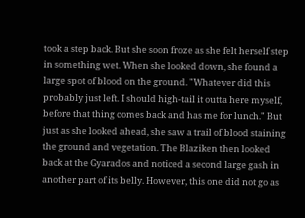took a step back. But she soon froze as she felt herself step in something wet. When she looked down, she found a large spot of blood on the ground. "Whatever did this probably just left. I should high-tail it outta here myself, before that thing comes back and has me for lunch." But just as she looked ahead, she saw a trail of blood staining the ground and vegetation. The Blaziken then looked back at the Gyarados and noticed a second large gash in another part of its belly. However, this one did not go as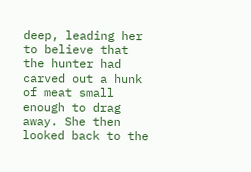deep, leading her to believe that the hunter had carved out a hunk of meat small enough to drag away. She then looked back to the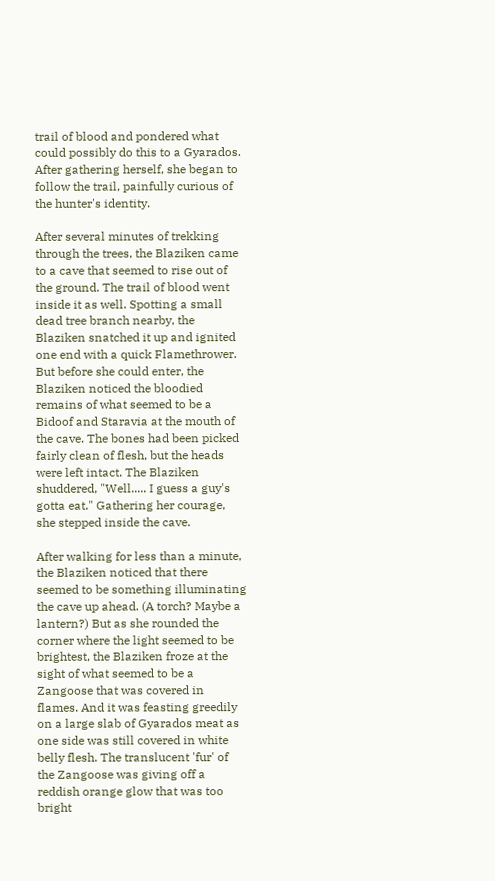trail of blood and pondered what could possibly do this to a Gyarados. After gathering herself, she began to follow the trail, painfully curious of the hunter's identity.

After several minutes of trekking through the trees, the Blaziken came to a cave that seemed to rise out of the ground. The trail of blood went inside it as well. Spotting a small dead tree branch nearby, the Blaziken snatched it up and ignited one end with a quick Flamethrower. But before she could enter, the Blaziken noticed the bloodied remains of what seemed to be a Bidoof and Staravia at the mouth of the cave. The bones had been picked fairly clean of flesh, but the heads were left intact. The Blaziken shuddered, "Well..... I guess a guy's gotta eat." Gathering her courage, she stepped inside the cave.

After walking for less than a minute, the Blaziken noticed that there seemed to be something illuminating the cave up ahead. (A torch? Maybe a lantern?) But as she rounded the corner where the light seemed to be brightest, the Blaziken froze at the sight of what seemed to be a Zangoose that was covered in flames. And it was feasting greedily on a large slab of Gyarados meat as one side was still covered in white belly flesh. The translucent 'fur' of the Zangoose was giving off a reddish orange glow that was too bright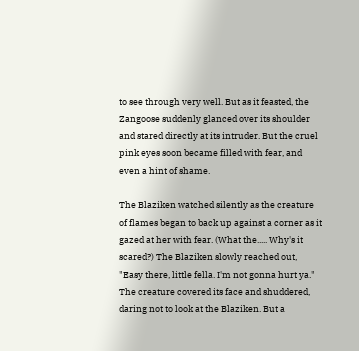to see through very well. But as it feasted, the Zangoose suddenly glanced over its shoulder and stared directly at its intruder. But the cruel pink eyes soon became filled with fear, and even a hint of shame.

The Blaziken watched silently as the creature of flames began to back up against a corner as it gazed at her with fear. (What the..... Why's it scared?) The Blaziken slowly reached out, "Easy there, little fella. I'm not gonna hurt ya." The creature covered its face and shuddered, daring not to look at the Blaziken. But a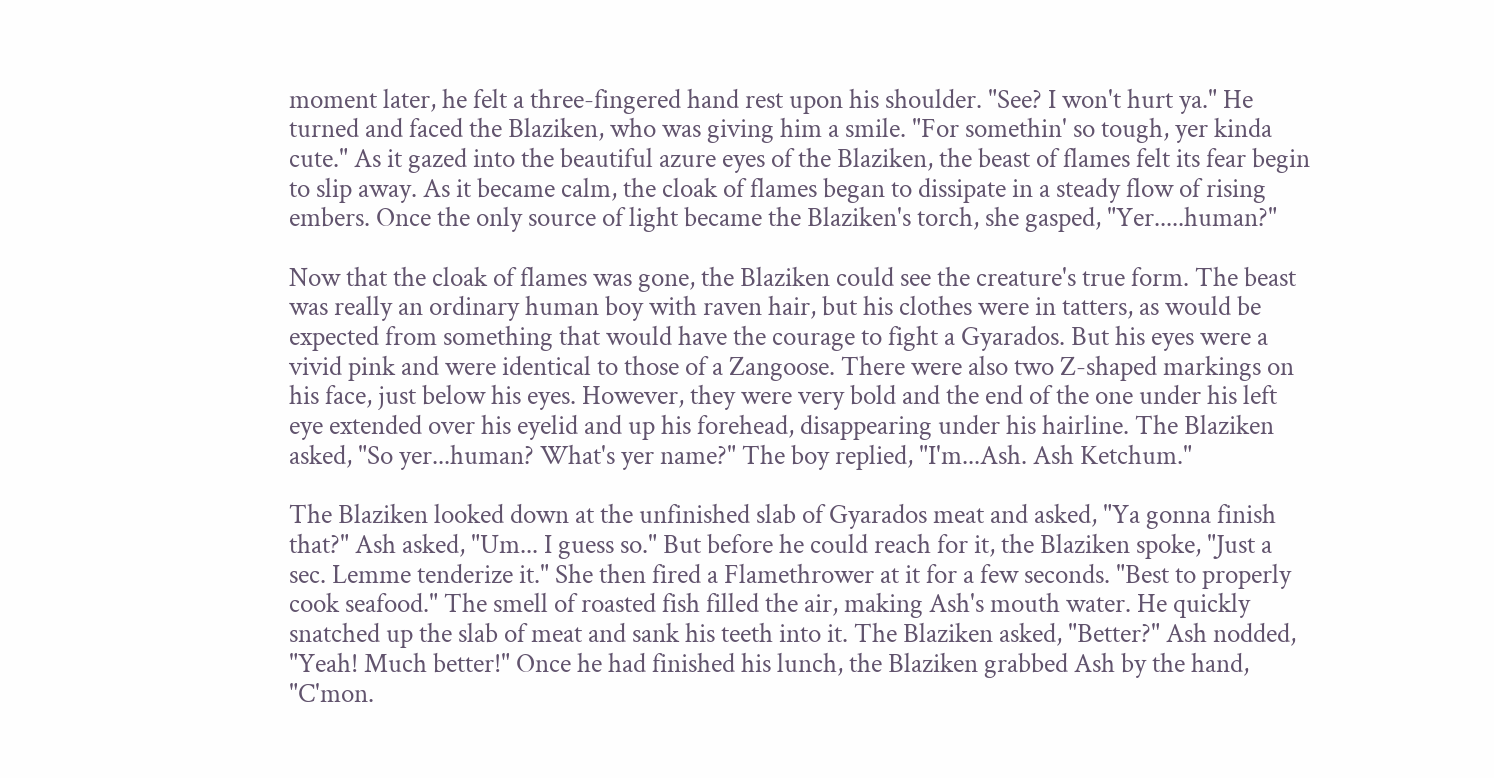moment later, he felt a three-fingered hand rest upon his shoulder. "See? I won't hurt ya." He turned and faced the Blaziken, who was giving him a smile. "For somethin' so tough, yer kinda cute." As it gazed into the beautiful azure eyes of the Blaziken, the beast of flames felt its fear begin to slip away. As it became calm, the cloak of flames began to dissipate in a steady flow of rising embers. Once the only source of light became the Blaziken's torch, she gasped, "Yer.....human?"

Now that the cloak of flames was gone, the Blaziken could see the creature's true form. The beast was really an ordinary human boy with raven hair, but his clothes were in tatters, as would be expected from something that would have the courage to fight a Gyarados. But his eyes were a vivid pink and were identical to those of a Zangoose. There were also two Z-shaped markings on his face, just below his eyes. However, they were very bold and the end of the one under his left eye extended over his eyelid and up his forehead, disappearing under his hairline. The Blaziken asked, "So yer...human? What's yer name?" The boy replied, "I'm...Ash. Ash Ketchum."

The Blaziken looked down at the unfinished slab of Gyarados meat and asked, "Ya gonna finish that?" Ash asked, "Um... I guess so." But before he could reach for it, the Blaziken spoke, "Just a sec. Lemme tenderize it." She then fired a Flamethrower at it for a few seconds. "Best to properly cook seafood." The smell of roasted fish filled the air, making Ash's mouth water. He quickly snatched up the slab of meat and sank his teeth into it. The Blaziken asked, "Better?" Ash nodded, "Yeah! Much better!" Once he had finished his lunch, the Blaziken grabbed Ash by the hand, "C'mon.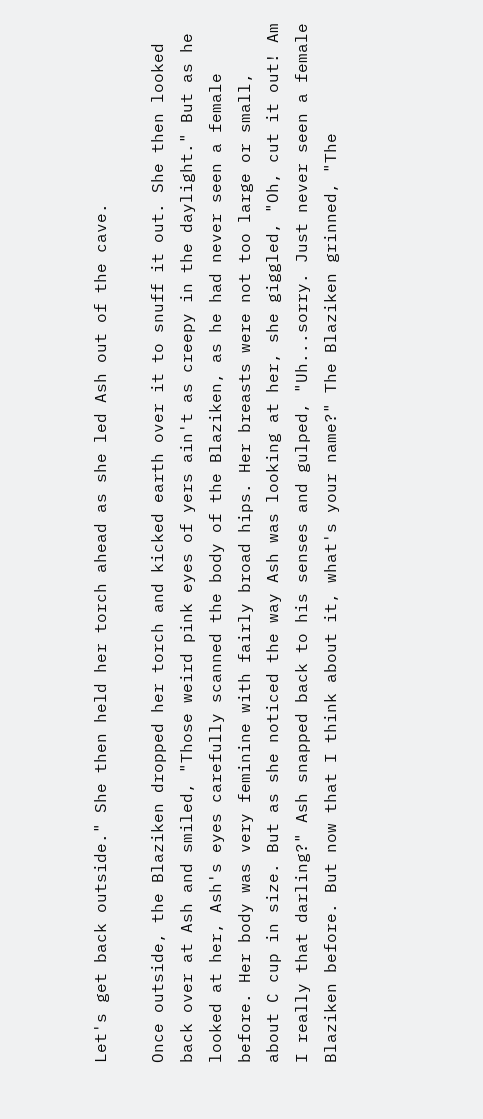Let's get back outside." She then held her torch ahead as she led Ash out of the cave.

Once outside, the Blaziken dropped her torch and kicked earth over it to snuff it out. She then looked back over at Ash and smiled, "Those weird pink eyes of yers ain't as creepy in the daylight." But as he looked at her, Ash's eyes carefully scanned the body of the Blaziken, as he had never seen a female before. Her body was very feminine with fairly broad hips. Her breasts were not too large or small, about C cup in size. But as she noticed the way Ash was looking at her, she giggled, "Oh, cut it out! Am I really that darling?" Ash snapped back to his senses and gulped, "Uh...sorry. Just never seen a female Blaziken before. But now that I think about it, what's your name?" The Blaziken grinned, "The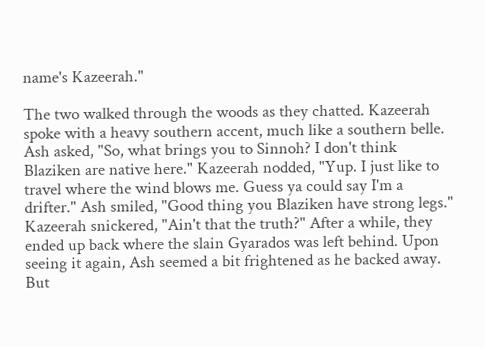name's Kazeerah."

The two walked through the woods as they chatted. Kazeerah spoke with a heavy southern accent, much like a southern belle. Ash asked, "So, what brings you to Sinnoh? I don't think Blaziken are native here." Kazeerah nodded, "Yup. I just like to travel where the wind blows me. Guess ya could say I'm a drifter." Ash smiled, "Good thing you Blaziken have strong legs." Kazeerah snickered, "Ain't that the truth?" After a while, they ended up back where the slain Gyarados was left behind. Upon seeing it again, Ash seemed a bit frightened as he backed away. But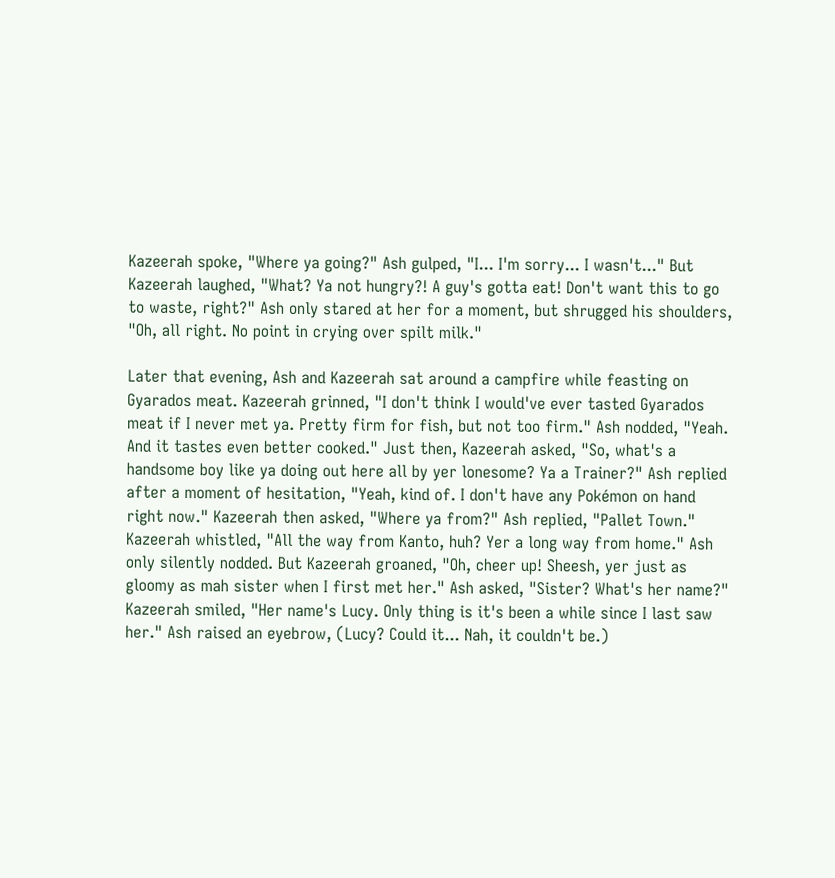Kazeerah spoke, "Where ya going?" Ash gulped, "I... I'm sorry... I wasn't..." But Kazeerah laughed, "What? Ya not hungry?! A guy's gotta eat! Don't want this to go to waste, right?" Ash only stared at her for a moment, but shrugged his shoulders, "Oh, all right. No point in crying over spilt milk."

Later that evening, Ash and Kazeerah sat around a campfire while feasting on Gyarados meat. Kazeerah grinned, "I don't think I would've ever tasted Gyarados meat if I never met ya. Pretty firm for fish, but not too firm." Ash nodded, "Yeah. And it tastes even better cooked." Just then, Kazeerah asked, "So, what's a handsome boy like ya doing out here all by yer lonesome? Ya a Trainer?" Ash replied after a moment of hesitation, "Yeah, kind of. I don't have any Pokémon on hand right now." Kazeerah then asked, "Where ya from?" Ash replied, "Pallet Town." Kazeerah whistled, "All the way from Kanto, huh? Yer a long way from home." Ash only silently nodded. But Kazeerah groaned, "Oh, cheer up! Sheesh, yer just as gloomy as mah sister when I first met her." Ash asked, "Sister? What's her name?" Kazeerah smiled, "Her name's Lucy. Only thing is it's been a while since I last saw her." Ash raised an eyebrow, (Lucy? Could it... Nah, it couldn't be.)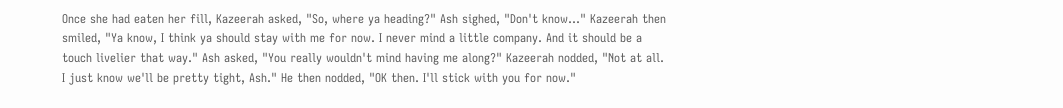Once she had eaten her fill, Kazeerah asked, "So, where ya heading?" Ash sighed, "Don't know..." Kazeerah then smiled, "Ya know, I think ya should stay with me for now. I never mind a little company. And it should be a touch livelier that way." Ash asked, "You really wouldn't mind having me along?" Kazeerah nodded, "Not at all. I just know we'll be pretty tight, Ash." He then nodded, "OK then. I'll stick with you for now."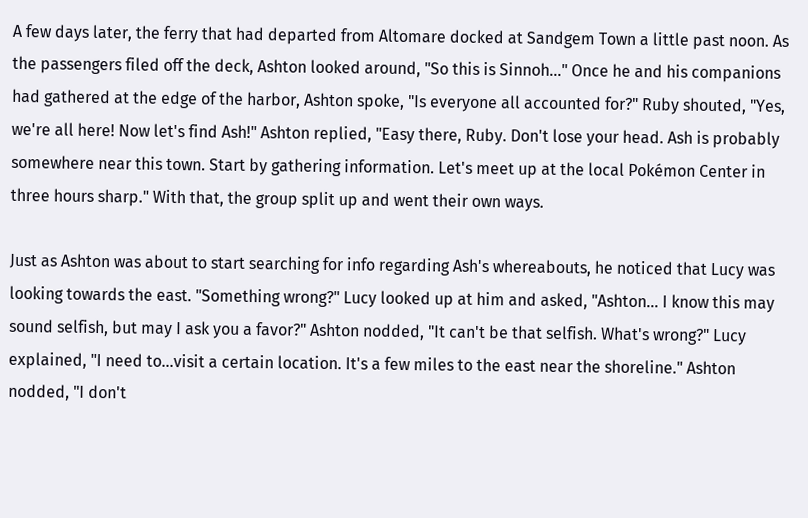A few days later, the ferry that had departed from Altomare docked at Sandgem Town a little past noon. As the passengers filed off the deck, Ashton looked around, "So this is Sinnoh..." Once he and his companions had gathered at the edge of the harbor, Ashton spoke, "Is everyone all accounted for?" Ruby shouted, "Yes, we're all here! Now let's find Ash!" Ashton replied, "Easy there, Ruby. Don't lose your head. Ash is probably somewhere near this town. Start by gathering information. Let's meet up at the local Pokémon Center in three hours sharp." With that, the group split up and went their own ways.

Just as Ashton was about to start searching for info regarding Ash's whereabouts, he noticed that Lucy was looking towards the east. "Something wrong?" Lucy looked up at him and asked, "Ashton... I know this may sound selfish, but may I ask you a favor?" Ashton nodded, "It can't be that selfish. What's wrong?" Lucy explained, "I need to...visit a certain location. It's a few miles to the east near the shoreline." Ashton nodded, "I don't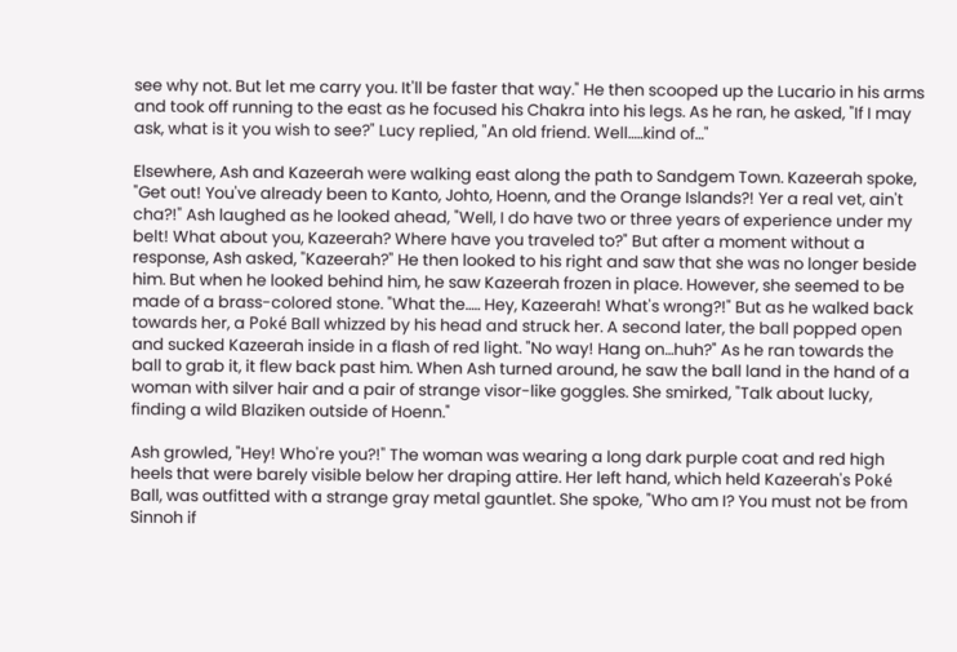see why not. But let me carry you. It'll be faster that way." He then scooped up the Lucario in his arms and took off running to the east as he focused his Chakra into his legs. As he ran, he asked, "If I may ask, what is it you wish to see?" Lucy replied, "An old friend. Well.....kind of..."

Elsewhere, Ash and Kazeerah were walking east along the path to Sandgem Town. Kazeerah spoke, "Get out! You've already been to Kanto, Johto, Hoenn, and the Orange Islands?! Yer a real vet, ain't cha?!" Ash laughed as he looked ahead, "Well, I do have two or three years of experience under my belt! What about you, Kazeerah? Where have you traveled to?" But after a moment without a response, Ash asked, "Kazeerah?" He then looked to his right and saw that she was no longer beside him. But when he looked behind him, he saw Kazeerah frozen in place. However, she seemed to be made of a brass-colored stone. "What the..... Hey, Kazeerah! What's wrong?!" But as he walked back towards her, a Poké Ball whizzed by his head and struck her. A second later, the ball popped open and sucked Kazeerah inside in a flash of red light. "No way! Hang on...huh?" As he ran towards the ball to grab it, it flew back past him. When Ash turned around, he saw the ball land in the hand of a woman with silver hair and a pair of strange visor-like goggles. She smirked, "Talk about lucky, finding a wild Blaziken outside of Hoenn."

Ash growled, "Hey! Who're you?!" The woman was wearing a long dark purple coat and red high heels that were barely visible below her draping attire. Her left hand, which held Kazeerah's Poké Ball, was outfitted with a strange gray metal gauntlet. She spoke, "Who am I? You must not be from Sinnoh if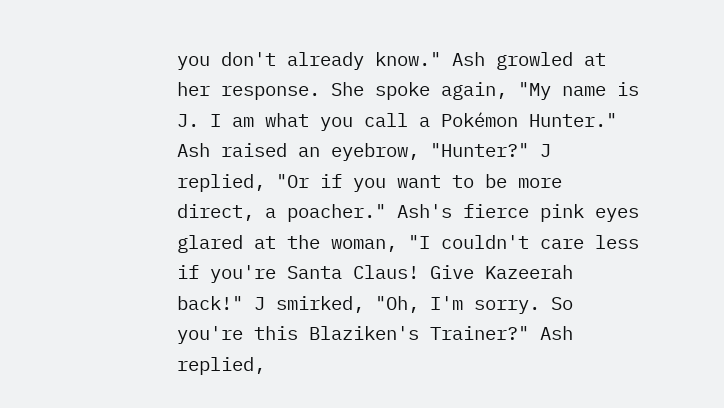you don't already know." Ash growled at her response. She spoke again, "My name is J. I am what you call a Pokémon Hunter." Ash raised an eyebrow, "Hunter?" J replied, "Or if you want to be more direct, a poacher." Ash's fierce pink eyes glared at the woman, "I couldn't care less if you're Santa Claus! Give Kazeerah back!" J smirked, "Oh, I'm sorry. So you're this Blaziken's Trainer?" Ash replied,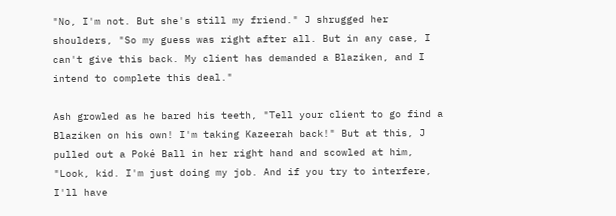"No, I'm not. But she's still my friend." J shrugged her shoulders, "So my guess was right after all. But in any case, I can't give this back. My client has demanded a Blaziken, and I intend to complete this deal."

Ash growled as he bared his teeth, "Tell your client to go find a Blaziken on his own! I'm taking Kazeerah back!" But at this, J pulled out a Poké Ball in her right hand and scowled at him, "Look, kid. I'm just doing my job. And if you try to interfere, I'll have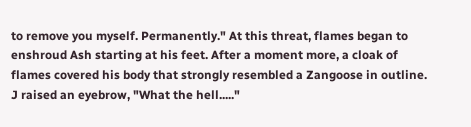to remove you myself. Permanently." At this threat, flames began to enshroud Ash starting at his feet. After a moment more, a cloak of flames covered his body that strongly resembled a Zangoose in outline. J raised an eyebrow, "What the hell....."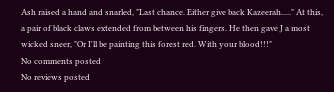Ash raised a hand and snarled, "Last chance. Either give back Kazeerah....." At this, a pair of black claws extended from between his fingers. He then gave J a most wicked sneer, "Or I'll be painting this forest red. With your blood!!!"
No comments posted
No reviews posted